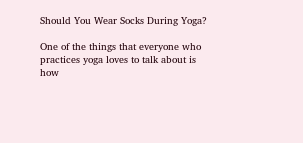Should You Wear Socks During Yoga?

One of the things that everyone who practices yoga loves to talk about is how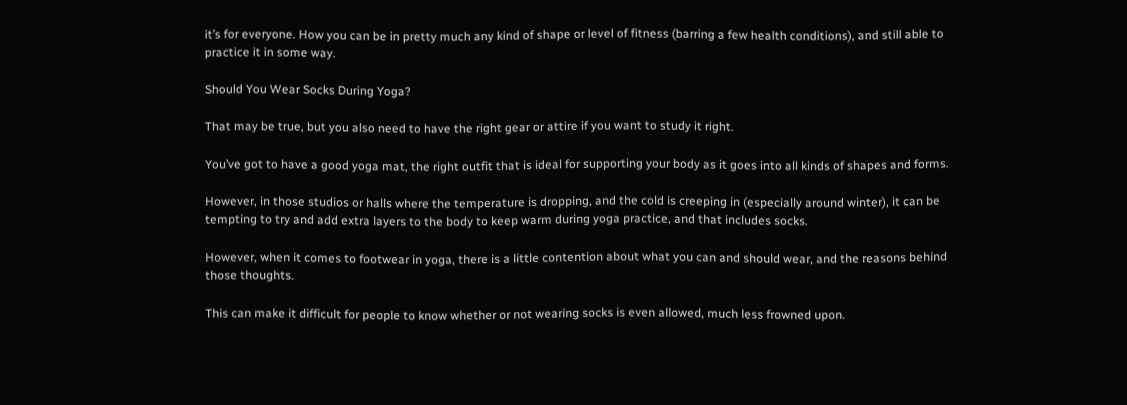it’s for everyone. How you can be in pretty much any kind of shape or level of fitness (barring a few health conditions), and still able to practice it in some way.

Should You Wear Socks During Yoga?

That may be true, but you also need to have the right gear or attire if you want to study it right.

You’ve got to have a good yoga mat, the right outfit that is ideal for supporting your body as it goes into all kinds of shapes and forms.

However, in those studios or halls where the temperature is dropping, and the cold is creeping in (especially around winter), it can be tempting to try and add extra layers to the body to keep warm during yoga practice, and that includes socks.

However, when it comes to footwear in yoga, there is a little contention about what you can and should wear, and the reasons behind those thoughts.

This can make it difficult for people to know whether or not wearing socks is even allowed, much less frowned upon.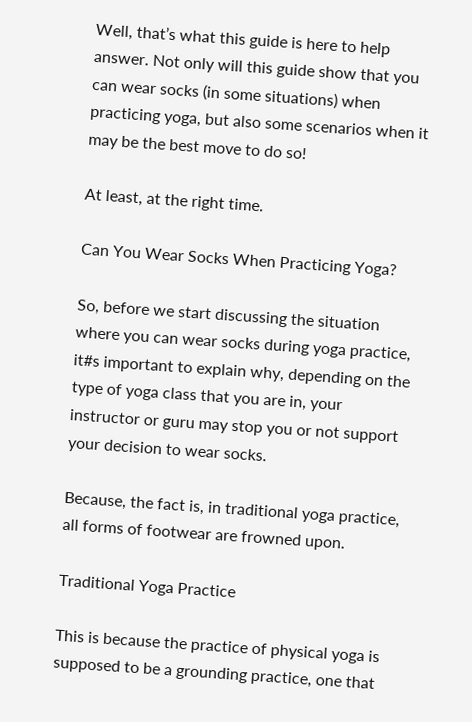Well, that’s what this guide is here to help answer. Not only will this guide show that you can wear socks (in some situations) when practicing yoga, but also some scenarios when it may be the best move to do so!

At least, at the right time.

Can You Wear Socks When Practicing Yoga?

So, before we start discussing the situation where you can wear socks during yoga practice, it#s important to explain why, depending on the type of yoga class that you are in, your instructor or guru may stop you or not support your decision to wear socks.

Because, the fact is, in traditional yoga practice, all forms of footwear are frowned upon.

Traditional Yoga Practice

This is because the practice of physical yoga is supposed to be a grounding practice, one that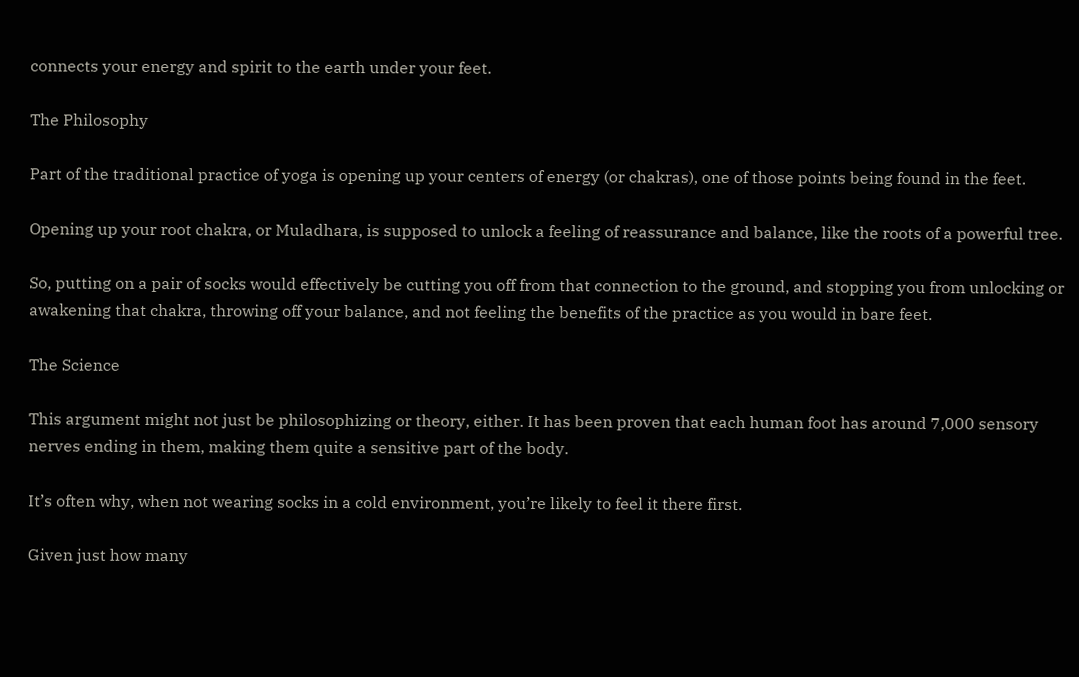connects your energy and spirit to the earth under your feet.

The Philosophy

Part of the traditional practice of yoga is opening up your centers of energy (or chakras), one of those points being found in the feet.

Opening up your root chakra, or Muladhara, is supposed to unlock a feeling of reassurance and balance, like the roots of a powerful tree.

So, putting on a pair of socks would effectively be cutting you off from that connection to the ground, and stopping you from unlocking or awakening that chakra, throwing off your balance, and not feeling the benefits of the practice as you would in bare feet.

The Science

This argument might not just be philosophizing or theory, either. It has been proven that each human foot has around 7,000 sensory nerves ending in them, making them quite a sensitive part of the body.

It’s often why, when not wearing socks in a cold environment, you’re likely to feel it there first.

Given just how many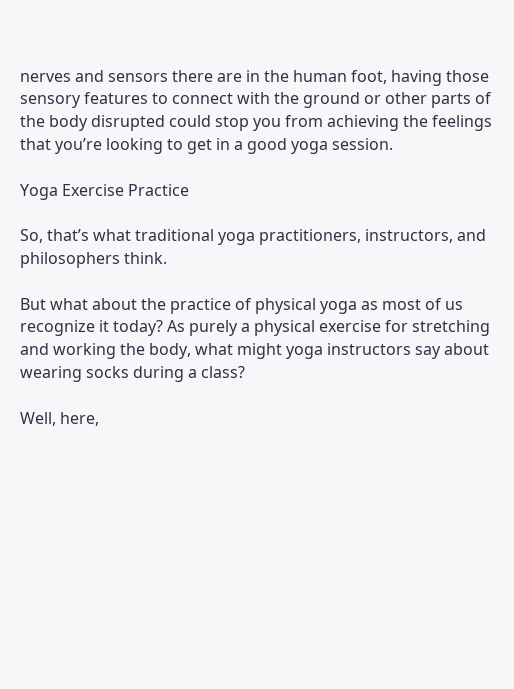nerves and sensors there are in the human foot, having those sensory features to connect with the ground or other parts of the body disrupted could stop you from achieving the feelings that you’re looking to get in a good yoga session.

Yoga Exercise Practice

So, that’s what traditional yoga practitioners, instructors, and philosophers think.

But what about the practice of physical yoga as most of us recognize it today? As purely a physical exercise for stretching and working the body, what might yoga instructors say about wearing socks during a class?

Well, here,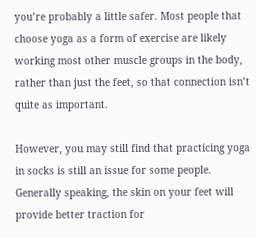you’re probably a little safer. Most people that choose yoga as a form of exercise are likely working most other muscle groups in the body, rather than just the feet, so that connection isn’t quite as important.

However, you may still find that practicing yoga in socks is still an issue for some people. Generally speaking, the skin on your feet will provide better traction for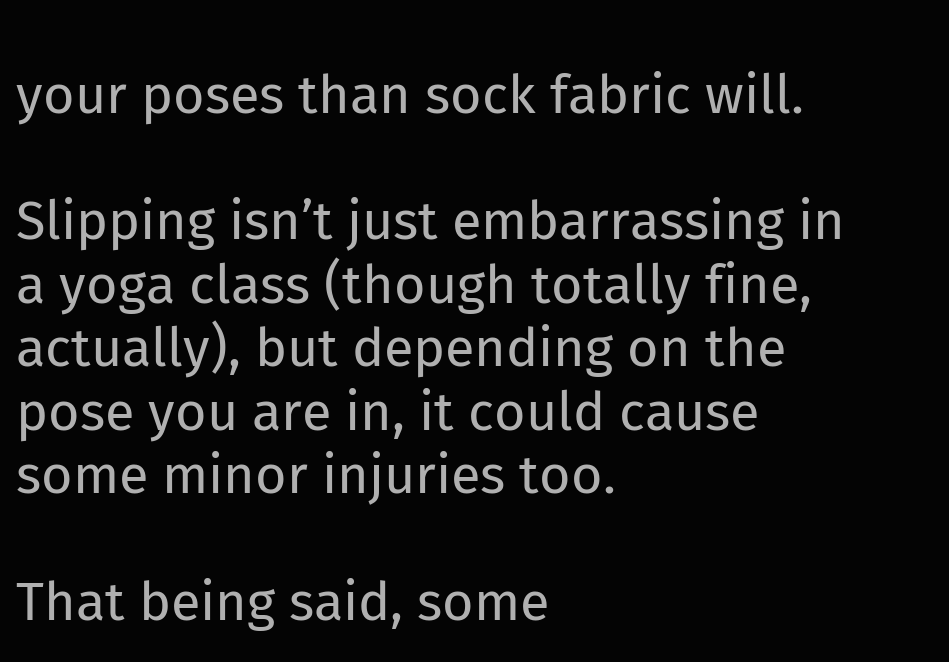your poses than sock fabric will.

Slipping isn’t just embarrassing in a yoga class (though totally fine, actually), but depending on the pose you are in, it could cause some minor injuries too.

That being said, some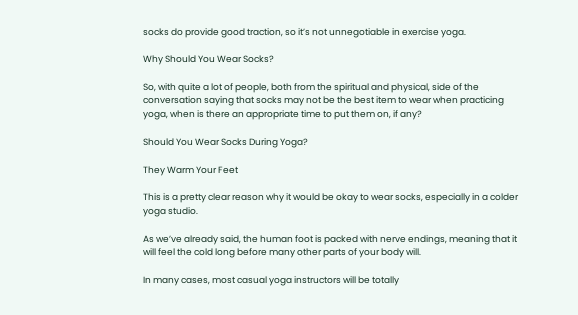socks do provide good traction, so it’s not unnegotiable in exercise yoga.

Why Should You Wear Socks?

So, with quite a lot of people, both from the spiritual and physical, side of the conversation saying that socks may not be the best item to wear when practicing yoga, when is there an appropriate time to put them on, if any?

Should You Wear Socks During Yoga?

They Warm Your Feet

This is a pretty clear reason why it would be okay to wear socks, especially in a colder yoga studio.

As we’ve already said, the human foot is packed with nerve endings, meaning that it will feel the cold long before many other parts of your body will.

In many cases, most casual yoga instructors will be totally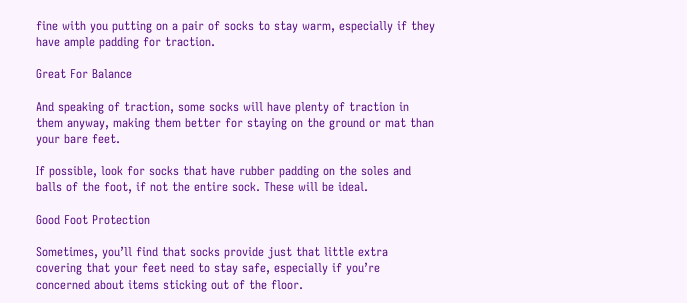fine with you putting on a pair of socks to stay warm, especially if they have ample padding for traction.

Great For Balance

And speaking of traction, some socks will have plenty of traction in them anyway, making them better for staying on the ground or mat than your bare feet.

If possible, look for socks that have rubber padding on the soles and balls of the foot, if not the entire sock. These will be ideal.

Good Foot Protection

Sometimes, you’ll find that socks provide just that little extra covering that your feet need to stay safe, especially if you’re concerned about items sticking out of the floor.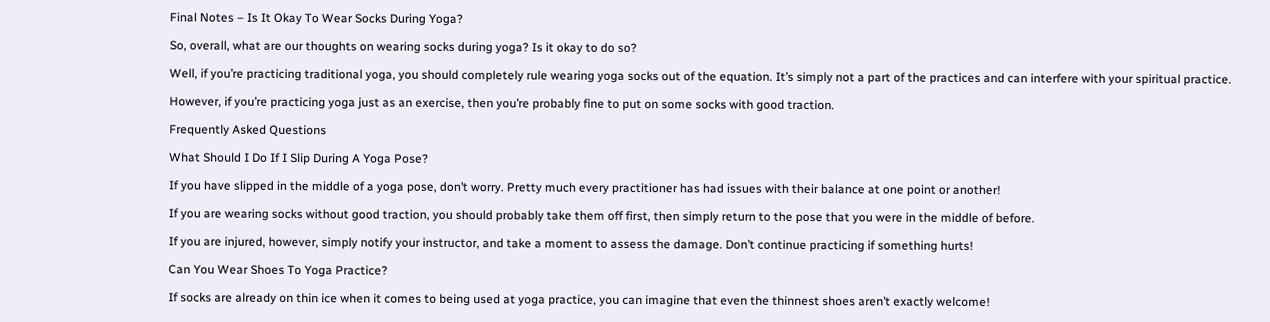Final Notes – Is It Okay To Wear Socks During Yoga?

So, overall, what are our thoughts on wearing socks during yoga? Is it okay to do so?

Well, if you’re practicing traditional yoga, you should completely rule wearing yoga socks out of the equation. It’s simply not a part of the practices and can interfere with your spiritual practice.

However, if you’re practicing yoga just as an exercise, then you’re probably fine to put on some socks with good traction.

Frequently Asked Questions

What Should I Do If I Slip During A Yoga Pose?

If you have slipped in the middle of a yoga pose, don’t worry. Pretty much every practitioner has had issues with their balance at one point or another!

If you are wearing socks without good traction, you should probably take them off first, then simply return to the pose that you were in the middle of before.

If you are injured, however, simply notify your instructor, and take a moment to assess the damage. Don’t continue practicing if something hurts!

Can You Wear Shoes To Yoga Practice?

If socks are already on thin ice when it comes to being used at yoga practice, you can imagine that even the thinnest shoes aren’t exactly welcome!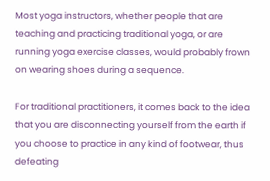Most yoga instructors, whether people that are teaching and practicing traditional yoga, or are running yoga exercise classes, would probably frown on wearing shoes during a sequence.

For traditional practitioners, it comes back to the idea that you are disconnecting yourself from the earth if you choose to practice in any kind of footwear, thus defeating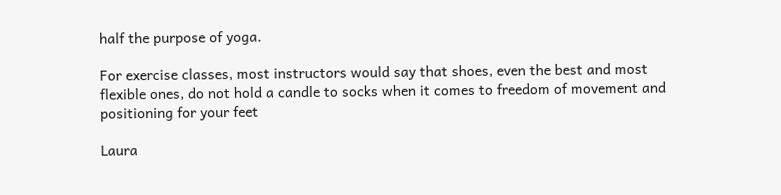half the purpose of yoga.

For exercise classes, most instructors would say that shoes, even the best and most flexible ones, do not hold a candle to socks when it comes to freedom of movement and positioning for your feet

Laura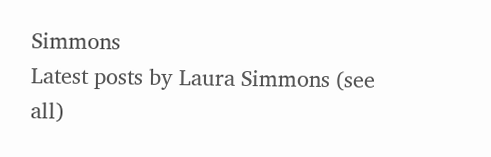Simmons
Latest posts by Laura Simmons (see all)